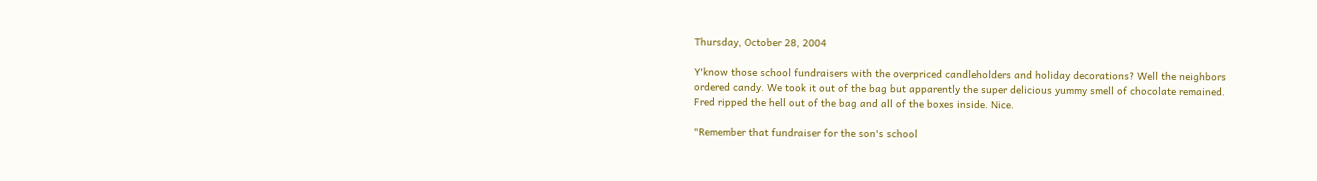Thursday, October 28, 2004

Y'know those school fundraisers with the overpriced candleholders and holiday decorations? Well the neighbors ordered candy. We took it out of the bag but apparently the super delicious yummy smell of chocolate remained. Fred ripped the hell out of the bag and all of the boxes inside. Nice.

"Remember that fundraiser for the son's school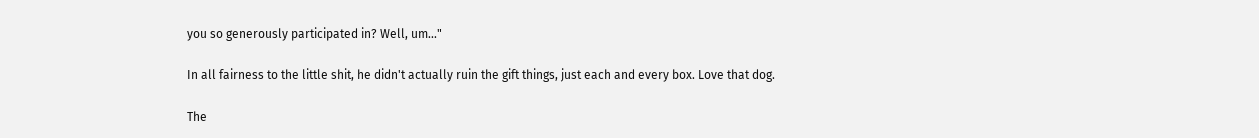you so generously participated in? Well, um..."

In all fairness to the little shit, he didn't actually ruin the gift things, just each and every box. Love that dog.

The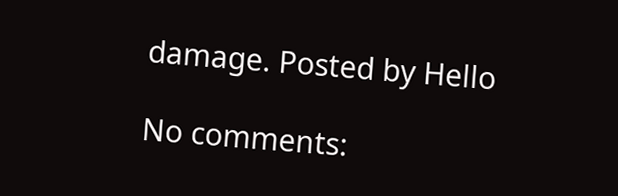damage. Posted by Hello

No comments: